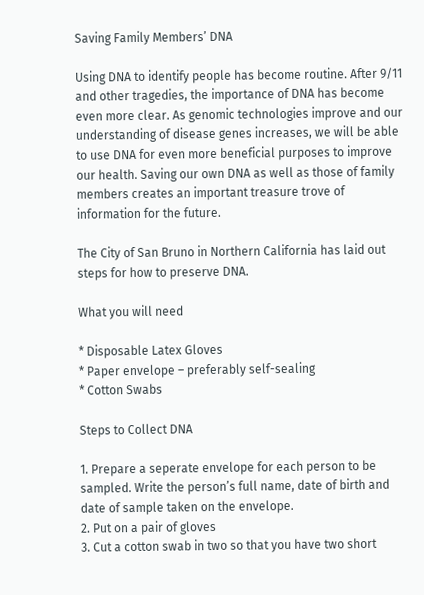Saving Family Members’ DNA

Using DNA to identify people has become routine. After 9/11 and other tragedies, the importance of DNA has become even more clear. As genomic technologies improve and our understanding of disease genes increases, we will be able to use DNA for even more beneficial purposes to improve our health. Saving our own DNA as well as those of family members creates an important treasure trove of information for the future.

The City of San Bruno in Northern California has laid out steps for how to preserve DNA.

What you will need

* Disposable Latex Gloves
* Paper envelope – preferably self-sealing
* Cotton Swabs

Steps to Collect DNA

1. Prepare a seperate envelope for each person to be sampled. Write the person’s full name, date of birth and date of sample taken on the envelope.
2. Put on a pair of gloves
3. Cut a cotton swab in two so that you have two short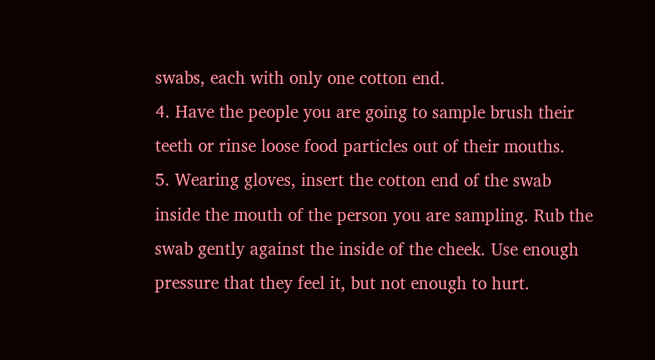swabs, each with only one cotton end.
4. Have the people you are going to sample brush their teeth or rinse loose food particles out of their mouths.
5. Wearing gloves, insert the cotton end of the swab inside the mouth of the person you are sampling. Rub the swab gently against the inside of the cheek. Use enough pressure that they feel it, but not enough to hurt.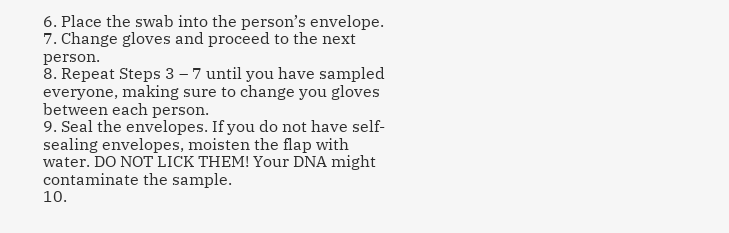6. Place the swab into the person’s envelope.
7. Change gloves and proceed to the next person.
8. Repeat Steps 3 – 7 until you have sampled everyone, making sure to change you gloves between each person.
9. Seal the envelopes. If you do not have self-sealing envelopes, moisten the flap with water. DO NOT LICK THEM! Your DNA might contaminate the sample.
10.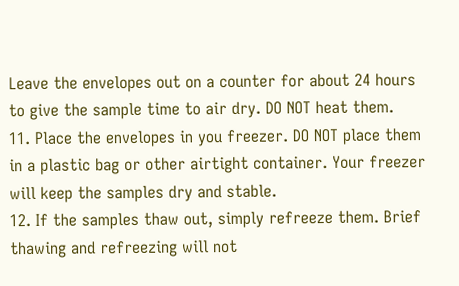Leave the envelopes out on a counter for about 24 hours to give the sample time to air dry. DO NOT heat them.
11. Place the envelopes in you freezer. DO NOT place them in a plastic bag or other airtight container. Your freezer will keep the samples dry and stable.
12. If the samples thaw out, simply refreeze them. Brief thawing and refreezing will not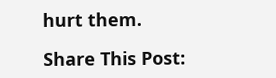hurt them.

Share This Post: